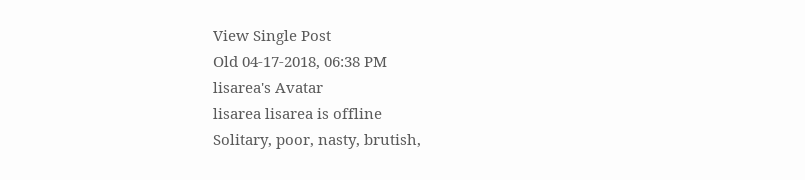View Single Post
Old 04-17-2018, 06:38 PM
lisarea's Avatar
lisarea lisarea is offline
Solitary, poor, nasty, brutish,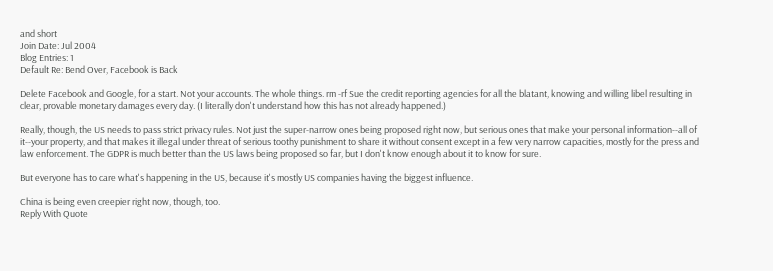and short
Join Date: Jul 2004
Blog Entries: 1
Default Re: Bend Over, Facebook is Back

Delete Facebook and Google, for a start. Not your accounts. The whole things. rm -rf Sue the credit reporting agencies for all the blatant, knowing and willing libel resulting in clear, provable monetary damages every day. (I literally don't understand how this has not already happened.)

Really, though, the US needs to pass strict privacy rules. Not just the super-narrow ones being proposed right now, but serious ones that make your personal information--all of it--your property, and that makes it illegal under threat of serious toothy punishment to share it without consent except in a few very narrow capacities, mostly for the press and law enforcement. The GDPR is much better than the US laws being proposed so far, but I don't know enough about it to know for sure.

But everyone has to care what's happening in the US, because it's mostly US companies having the biggest influence.

China is being even creepier right now, though, too.
Reply With Quote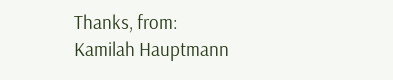Thanks, from:
Kamilah Hauptmann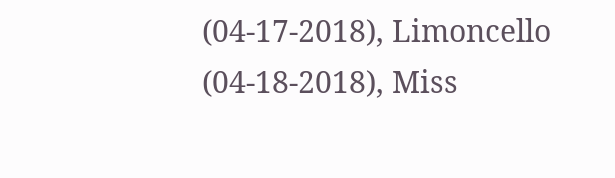(04-17-2018), Limoncello (04-18-2018), Miss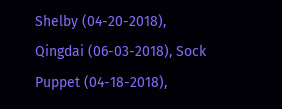Shelby (04-20-2018), Qingdai (06-03-2018), Sock Puppet (04-18-2018),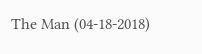The Man (04-18-2018)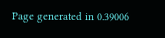Page generated in 0.39006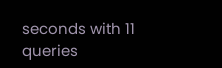seconds with 11 queries